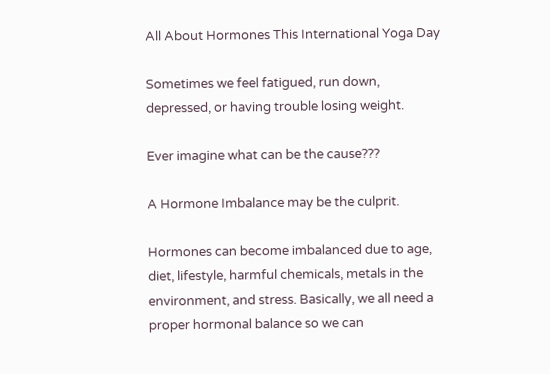All About Hormones This International Yoga Day

Sometimes we feel fatigued, run down, depressed, or having trouble losing weight.

Ever imagine what can be the cause???

A Hormone Imbalance may be the culprit.

Hormones can become imbalanced due to age, diet, lifestyle, harmful chemicals, metals in the environment, and stress. Basically, we all need a proper hormonal balance so we can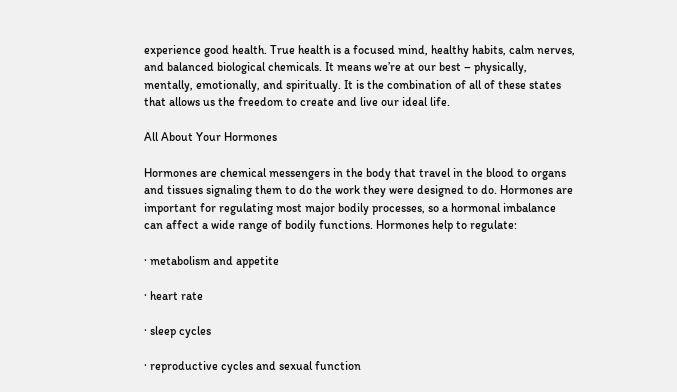experience good health. True health is a focused mind, healthy habits, calm nerves, and balanced biological chemicals. It means we’re at our best – physically, mentally, emotionally, and spiritually. It is the combination of all of these states that allows us the freedom to create and live our ideal life.

All About Your Hormones

Hormones are chemical messengers in the body that travel in the blood to organs and tissues signaling them to do the work they were designed to do. Hormones are important for regulating most major bodily processes, so a hormonal imbalance can affect a wide range of bodily functions. Hormones help to regulate:

· metabolism and appetite

· heart rate

· sleep cycles

· reproductive cycles and sexual function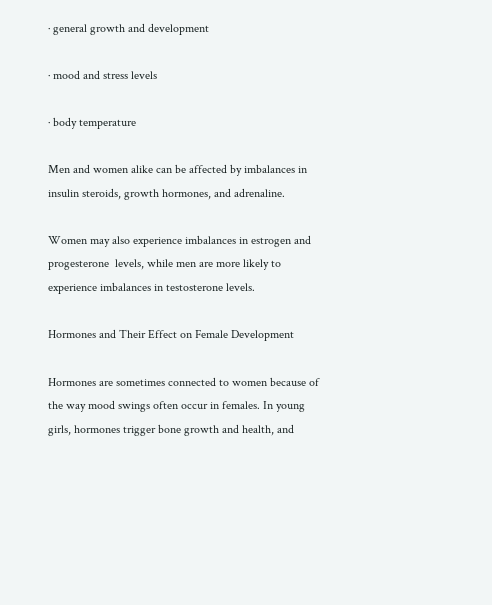· general growth and development

· mood and stress levels

· body temperature

Men and women alike can be affected by imbalances in insulin steroids, growth hormones, and adrenaline.

Women may also experience imbalances in estrogen and progesterone  levels, while men are more likely to experience imbalances in testosterone levels.

Hormones and Their Effect on Female Development

Hormones are sometimes connected to women because of the way mood swings often occur in females. In young girls, hormones trigger bone growth and health, and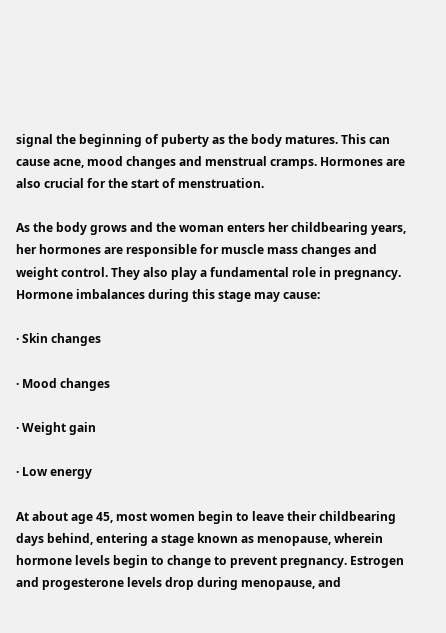signal the beginning of puberty as the body matures. This can cause acne, mood changes and menstrual cramps. Hormones are also crucial for the start of menstruation.

As the body grows and the woman enters her childbearing years, her hormones are responsible for muscle mass changes and weight control. They also play a fundamental role in pregnancy. Hormone imbalances during this stage may cause:

· Skin changes

· Mood changes

· Weight gain

· Low energy

At about age 45, most women begin to leave their childbearing days behind, entering a stage known as menopause, wherein hormone levels begin to change to prevent pregnancy. Estrogen and progesterone levels drop during menopause, and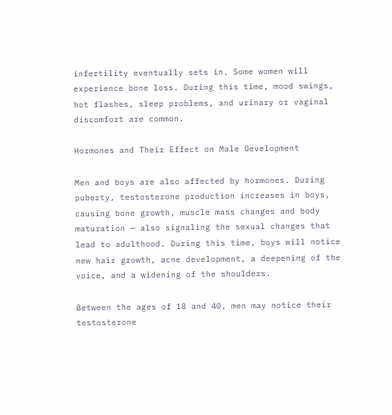infertility eventually sets in. Some women will experience bone loss. During this time, mood swings, hot flashes, sleep problems, and urinary or vaginal discomfort are common.

Hormones and Their Effect on Male Development

Men and boys are also affected by hormones. During puberty, testosterone production increases in boys, causing bone growth, muscle mass changes and body maturation — also signaling the sexual changes that lead to adulthood. During this time, boys will notice new hair growth, acne development, a deepening of the voice, and a widening of the shoulders.

Between the ages of 18 and 40, men may notice their testosterone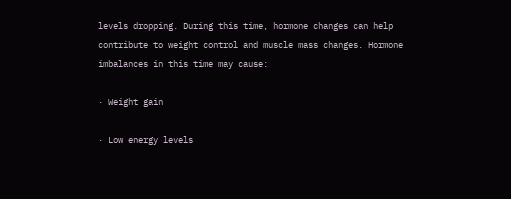levels dropping. During this time, hormone changes can help contribute to weight control and muscle mass changes. Hormone imbalances in this time may cause:

· Weight gain

· Low energy levels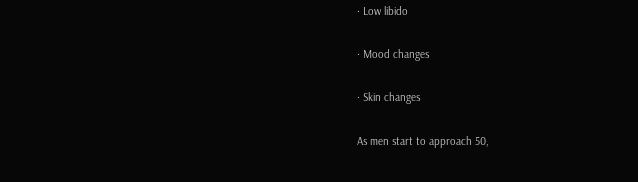· Low libido

· Mood changes

· Skin changes

As men start to approach 50,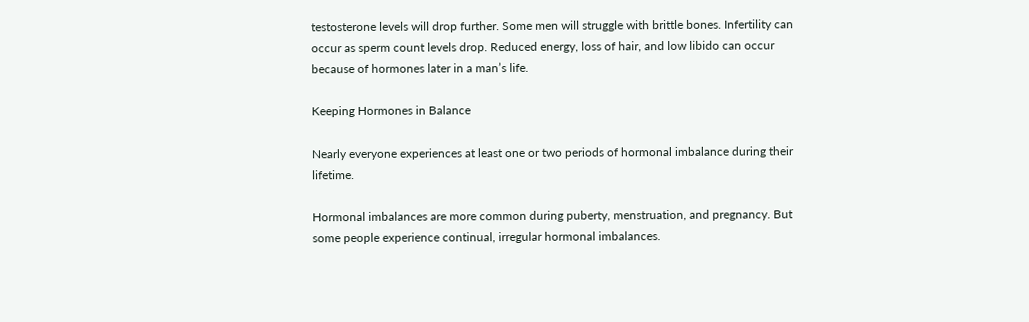testosterone levels will drop further. Some men will struggle with brittle bones. Infertility can occur as sperm count levels drop. Reduced energy, loss of hair, and low libido can occur because of hormones later in a man’s life.

Keeping Hormones in Balance

Nearly everyone experiences at least one or two periods of hormonal imbalance during their lifetime.

Hormonal imbalances are more common during puberty, menstruation, and pregnancy. But some people experience continual, irregular hormonal imbalances.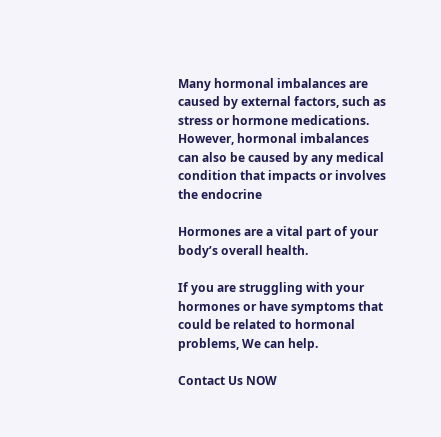Many hormonal imbalances are caused by external factors, such as stress or hormone medications. However, hormonal imbalances can also be caused by any medical condition that impacts or involves the endocrine

Hormones are a vital part of your body’s overall health.

If you are struggling with your hormones or have symptoms that could be related to hormonal problems, We can help.

Contact Us NOW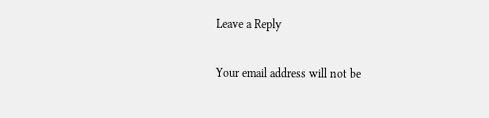Leave a Reply

Your email address will not be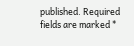published. Required fields are marked *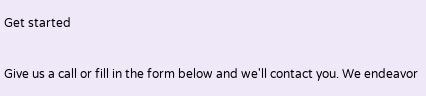Get started

Give us a call or fill in the form below and we'll contact you. We endeavor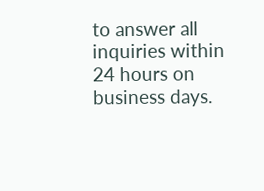to answer all inquiries within 24 hours on business days.